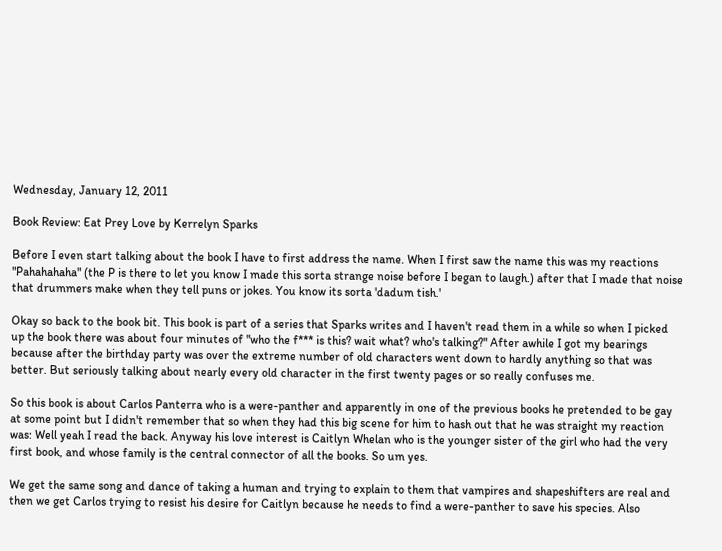Wednesday, January 12, 2011

Book Review: Eat Prey Love by Kerrelyn Sparks

Before I even start talking about the book I have to first address the name. When I first saw the name this was my reactions "Pahahahaha" (the P is there to let you know I made this sorta strange noise before I began to laugh.) after that I made that noise that drummers make when they tell puns or jokes. You know its sorta 'dadum tish.'

Okay so back to the book bit. This book is part of a series that Sparks writes and I haven't read them in a while so when I picked up the book there was about four minutes of "who the f*** is this? wait what? who's talking?" After awhile I got my bearings because after the birthday party was over the extreme number of old characters went down to hardly anything so that was better. But seriously talking about nearly every old character in the first twenty pages or so really confuses me.

So this book is about Carlos Panterra who is a were-panther and apparently in one of the previous books he pretended to be gay at some point but I didn't remember that so when they had this big scene for him to hash out that he was straight my reaction was: Well yeah I read the back. Anyway his love interest is Caitlyn Whelan who is the younger sister of the girl who had the very first book, and whose family is the central connector of all the books. So um yes.

We get the same song and dance of taking a human and trying to explain to them that vampires and shapeshifters are real and then we get Carlos trying to resist his desire for Caitlyn because he needs to find a were-panther to save his species. Also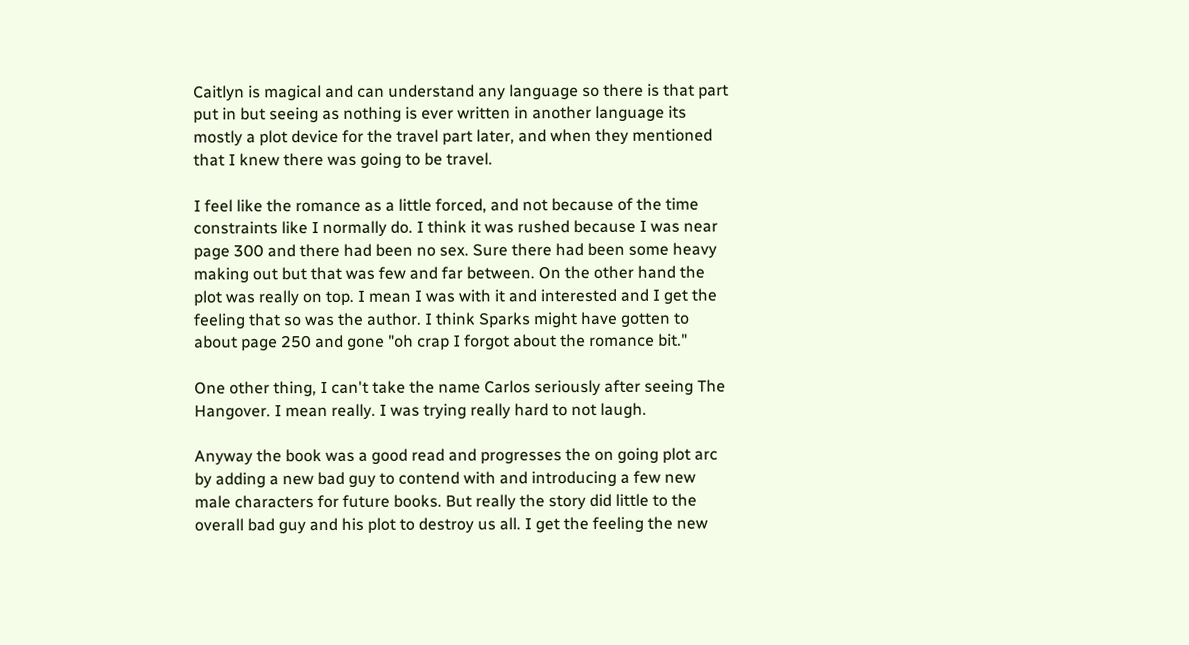Caitlyn is magical and can understand any language so there is that part put in but seeing as nothing is ever written in another language its mostly a plot device for the travel part later, and when they mentioned that I knew there was going to be travel.

I feel like the romance as a little forced, and not because of the time constraints like I normally do. I think it was rushed because I was near page 300 and there had been no sex. Sure there had been some heavy making out but that was few and far between. On the other hand the plot was really on top. I mean I was with it and interested and I get the feeling that so was the author. I think Sparks might have gotten to about page 250 and gone "oh crap I forgot about the romance bit."

One other thing, I can't take the name Carlos seriously after seeing The Hangover. I mean really. I was trying really hard to not laugh.

Anyway the book was a good read and progresses the on going plot arc by adding a new bad guy to contend with and introducing a few new male characters for future books. But really the story did little to the overall bad guy and his plot to destroy us all. I get the feeling the new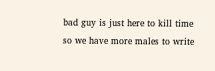bad guy is just here to kill time so we have more males to write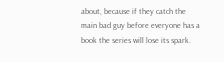about, because if they catch the main bad guy before everyone has a book the series will lose its spark.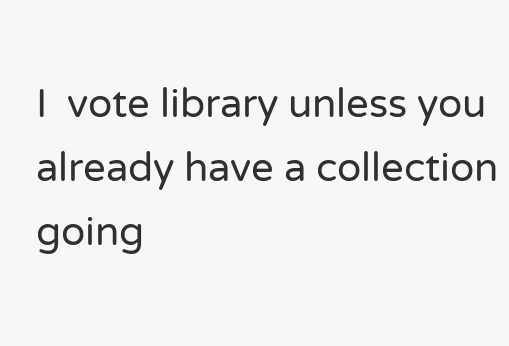I  vote library unless you already have a collection going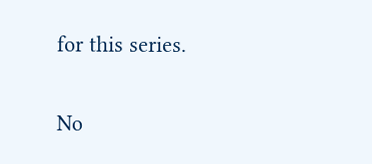for this series.

No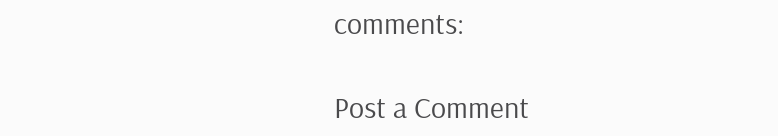comments:

Post a Comment